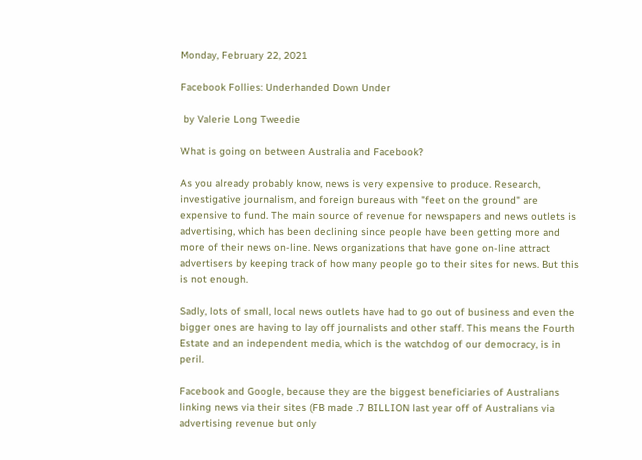Monday, February 22, 2021

Facebook Follies: Underhanded Down Under

 by Valerie Long Tweedie

What is going on between Australia and Facebook?

As you already probably know, news is very expensive to produce. Research, investigative journalism, and foreign bureaus with "feet on the ground" are expensive to fund. The main source of revenue for newspapers and news outlets is advertising, which has been declining since people have been getting more and more of their news on-line. News organizations that have gone on-line attract advertisers by keeping track of how many people go to their sites for news. But this is not enough.

Sadly, lots of small, local news outlets have had to go out of business and even the bigger ones are having to lay off journalists and other staff. This means the Fourth Estate and an independent media, which is the watchdog of our democracy, is in peril.

Facebook and Google, because they are the biggest beneficiaries of Australians linking news via their sites (FB made .7 BILLION last year off of Australians via advertising revenue but only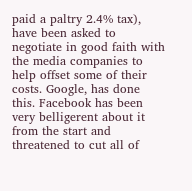paid a paltry 2.4% tax), have been asked to negotiate in good faith with the media companies to help offset some of their costs. Google, has done this. Facebook has been very belligerent about it from the start and threatened to cut all of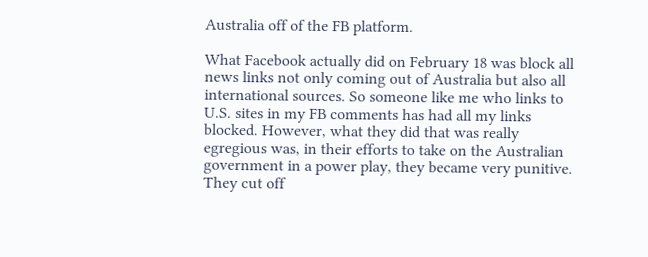Australia off of the FB platform.

What Facebook actually did on February 18 was block all news links not only coming out of Australia but also all international sources. So someone like me who links to U.S. sites in my FB comments has had all my links blocked. However, what they did that was really egregious was, in their efforts to take on the Australian government in a power play, they became very punitive. They cut off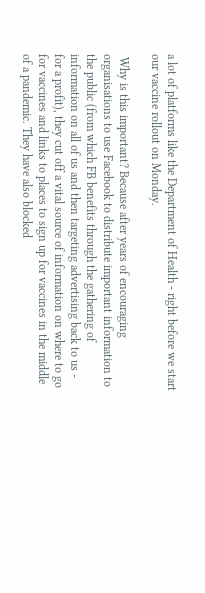a lot of platforms like the Department of Health - right before we start our vaccine rollout on Monday.

 Why is this important? Because after years of encouraging organisations to use Facebook to distribute important information to the public (from which FB benefits through the gathering of information on all of us and then targeting advertising back to us - for a profit), they cut off a vital source of information on where to go for vaccines and links to places to sign up for vaccines in the middle of a pandemic. They have also blocked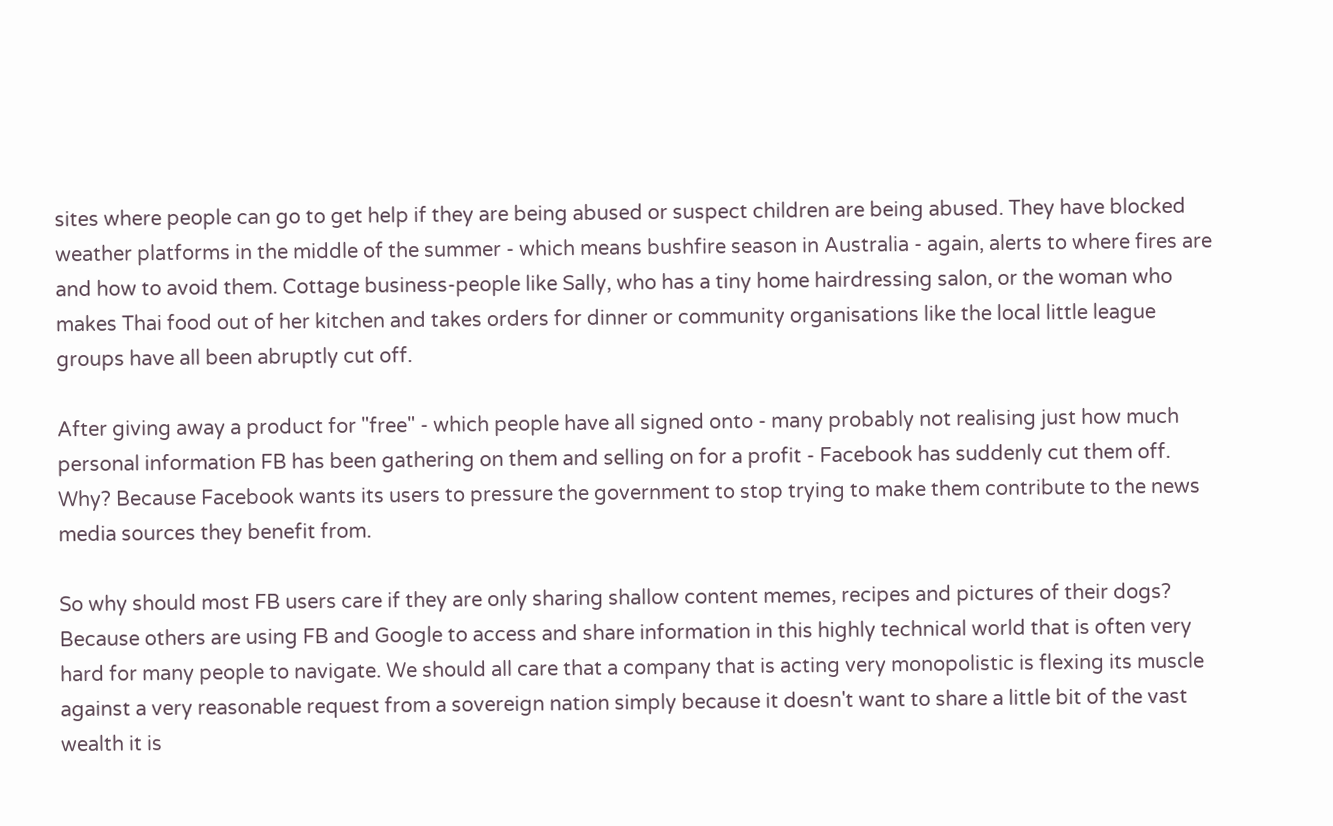sites where people can go to get help if they are being abused or suspect children are being abused. They have blocked weather platforms in the middle of the summer - which means bushfire season in Australia - again, alerts to where fires are and how to avoid them. Cottage business-people like Sally, who has a tiny home hairdressing salon, or the woman who makes Thai food out of her kitchen and takes orders for dinner or community organisations like the local little league groups have all been abruptly cut off.

After giving away a product for "free" - which people have all signed onto - many probably not realising just how much personal information FB has been gathering on them and selling on for a profit - Facebook has suddenly cut them off. Why? Because Facebook wants its users to pressure the government to stop trying to make them contribute to the news media sources they benefit from.

So why should most FB users care if they are only sharing shallow content memes, recipes and pictures of their dogs? Because others are using FB and Google to access and share information in this highly technical world that is often very hard for many people to navigate. We should all care that a company that is acting very monopolistic is flexing its muscle against a very reasonable request from a sovereign nation simply because it doesn't want to share a little bit of the vast wealth it is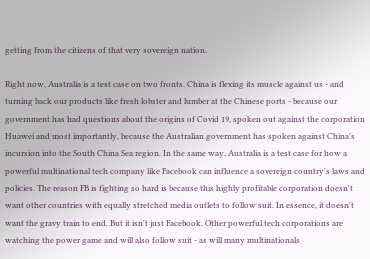getting from the citizens of that very sovereign nation.

Right now, Australia is a test case on two fronts. China is flexing its muscle against us - and turning back our products like fresh lobster and lumber at the Chinese ports - because our government has had questions about the origins of Covid 19, spoken out against the corporation Huawei and most importantly, because the Australian government has spoken against China's incursion into the South China Sea region. In the same way, Australia is a test case for how a powerful multinational tech company like Facebook can influence a sovereign country's laws and policies. The reason FB is fighting so hard is because this highly profitable corporation doesn't want other countries with equally stretched media outlets to follow suit. In essence, it doesn't want the gravy train to end. But it isn't just Facebook. Other powerful tech corporations are watching the power game and will also follow suit - as will many multinationals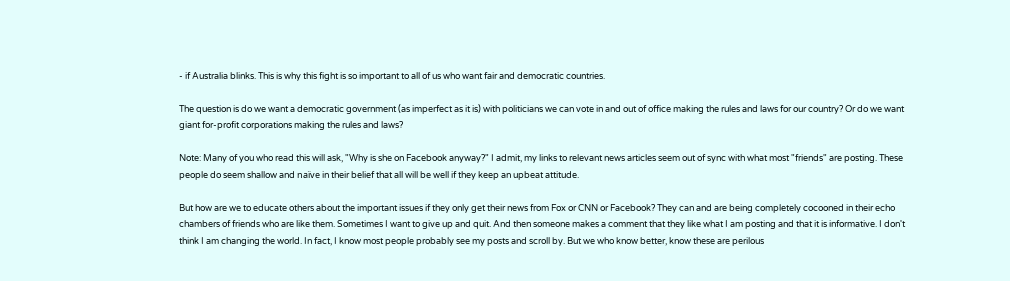- if Australia blinks. This is why this fight is so important to all of us who want fair and democratic countries.

The question is do we want a democratic government (as imperfect as it is) with politicians we can vote in and out of office making the rules and laws for our country? Or do we want giant for-profit corporations making the rules and laws?

Note: Many of you who read this will ask, "Why is she on Facebook anyway?" I admit, my links to relevant news articles seem out of sync with what most "friends" are posting. These people do seem shallow and naïve in their belief that all will be well if they keep an upbeat attitude.

But how are we to educate others about the important issues if they only get their news from Fox or CNN or Facebook? They can and are being completely cocooned in their echo chambers of friends who are like them. Sometimes I want to give up and quit. And then someone makes a comment that they like what I am posting and that it is informative. I don't think I am changing the world. In fact, I know most people probably see my posts and scroll by. But we who know better, know these are perilous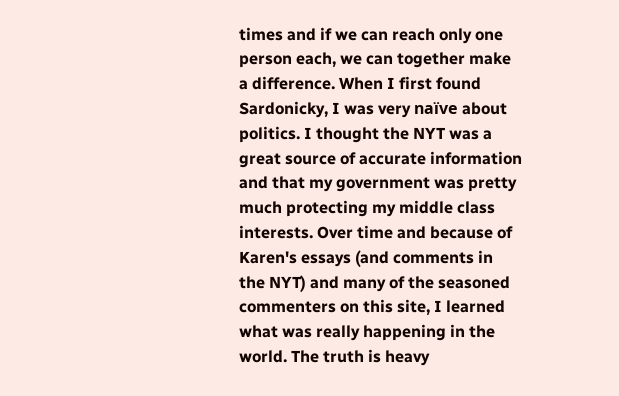times and if we can reach only one person each, we can together make a difference. When I first found Sardonicky, I was very naïve about politics. I thought the NYT was a great source of accurate information and that my government was pretty much protecting my middle class interests. Over time and because of Karen's essays (and comments in the NYT) and many of the seasoned commenters on this site, I learned what was really happening in the world. The truth is heavy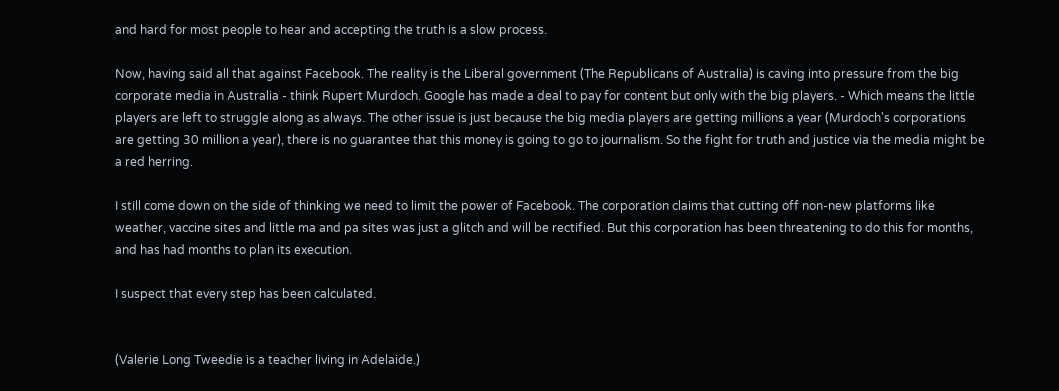and hard for most people to hear and accepting the truth is a slow process.

Now, having said all that against Facebook. The reality is the Liberal government (The Republicans of Australia) is caving into pressure from the big corporate media in Australia - think Rupert Murdoch. Google has made a deal to pay for content but only with the big players. - Which means the little players are left to struggle along as always. The other issue is just because the big media players are getting millions a year (Murdoch's corporations are getting 30 million a year), there is no guarantee that this money is going to go to journalism. So the fight for truth and justice via the media might be a red herring.

I still come down on the side of thinking we need to limit the power of Facebook. The corporation claims that cutting off non-new platforms like weather, vaccine sites and little ma and pa sites was just a glitch and will be rectified. But this corporation has been threatening to do this for months, and has had months to plan its execution.

I suspect that every step has been calculated.


(Valerie Long Tweedie is a teacher living in Adelaide.)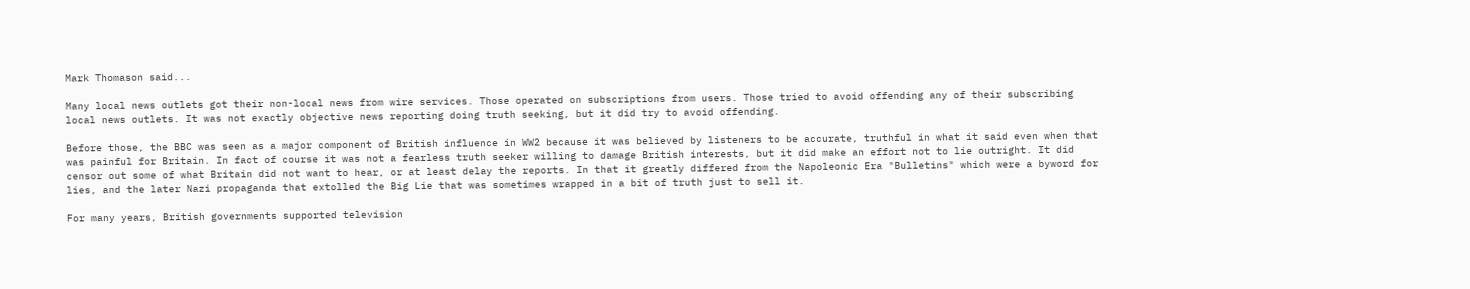Mark Thomason said...

Many local news outlets got their non-local news from wire services. Those operated on subscriptions from users. Those tried to avoid offending any of their subscribing local news outlets. It was not exactly objective news reporting doing truth seeking, but it did try to avoid offending.

Before those, the BBC was seen as a major component of British influence in WW2 because it was believed by listeners to be accurate, truthful in what it said even when that was painful for Britain. In fact of course it was not a fearless truth seeker willing to damage British interests, but it did make an effort not to lie outright. It did censor out some of what Britain did not want to hear, or at least delay the reports. In that it greatly differed from the Napoleonic Era "Bulletins" which were a byword for lies, and the later Nazi propaganda that extolled the Big Lie that was sometimes wrapped in a bit of truth just to sell it.

For many years, British governments supported television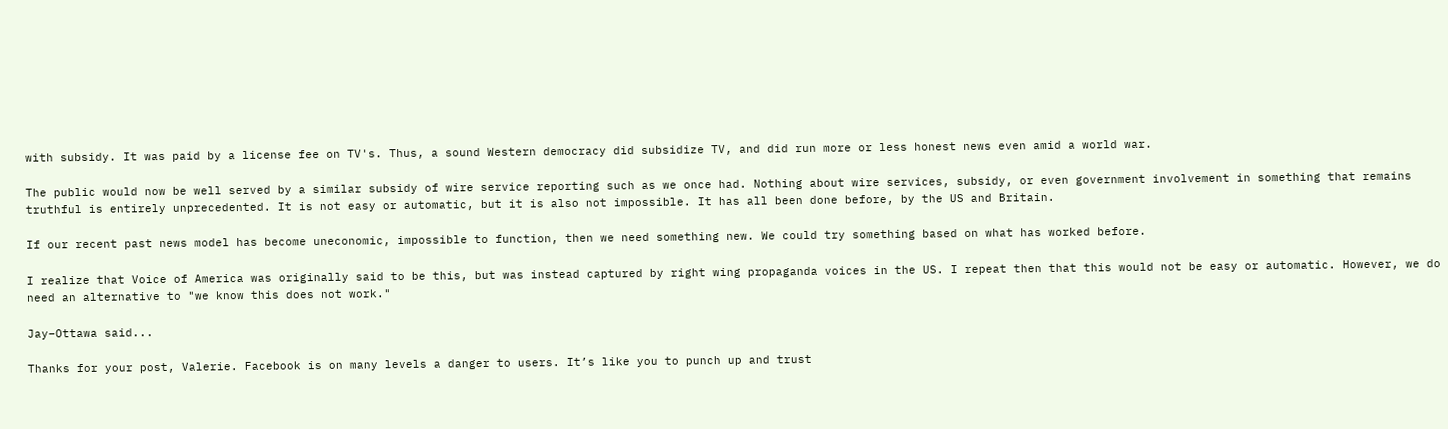with subsidy. It was paid by a license fee on TV's. Thus, a sound Western democracy did subsidize TV, and did run more or less honest news even amid a world war.

The public would now be well served by a similar subsidy of wire service reporting such as we once had. Nothing about wire services, subsidy, or even government involvement in something that remains truthful is entirely unprecedented. It is not easy or automatic, but it is also not impossible. It has all been done before, by the US and Britain.

If our recent past news model has become uneconomic, impossible to function, then we need something new. We could try something based on what has worked before.

I realize that Voice of America was originally said to be this, but was instead captured by right wing propaganda voices in the US. I repeat then that this would not be easy or automatic. However, we do need an alternative to "we know this does not work."

Jay–Ottawa said...

Thanks for your post, Valerie. Facebook is on many levels a danger to users. It’s like you to punch up and trust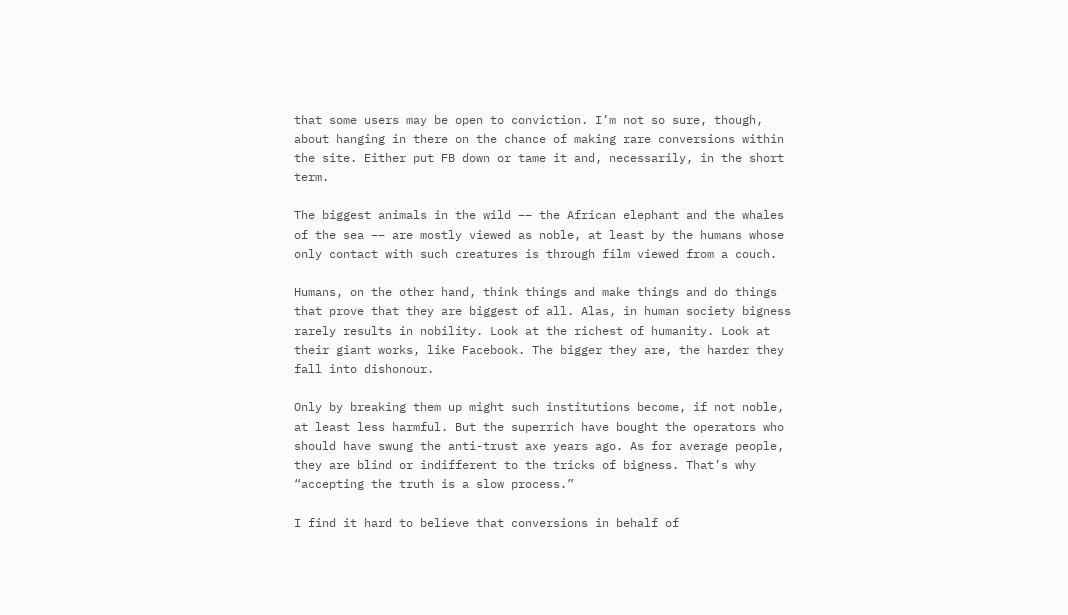that some users may be open to conviction. I’m not so sure, though, about hanging in there on the chance of making rare conversions within the site. Either put FB down or tame it and, necessarily, in the short term.

The biggest animals in the wild –– the African elephant and the whales of the sea –– are mostly viewed as noble, at least by the humans whose only contact with such creatures is through film viewed from a couch.

Humans, on the other hand, think things and make things and do things that prove that they are biggest of all. Alas, in human society bigness rarely results in nobility. Look at the richest of humanity. Look at their giant works, like Facebook. The bigger they are, the harder they fall into dishonour.

Only by breaking them up might such institutions become, if not noble, at least less harmful. But the superrich have bought the operators who should have swung the anti-trust axe years ago. As for average people, they are blind or indifferent to the tricks of bigness. That’s why “accepting the truth is a slow process.”

I find it hard to believe that conversions in behalf of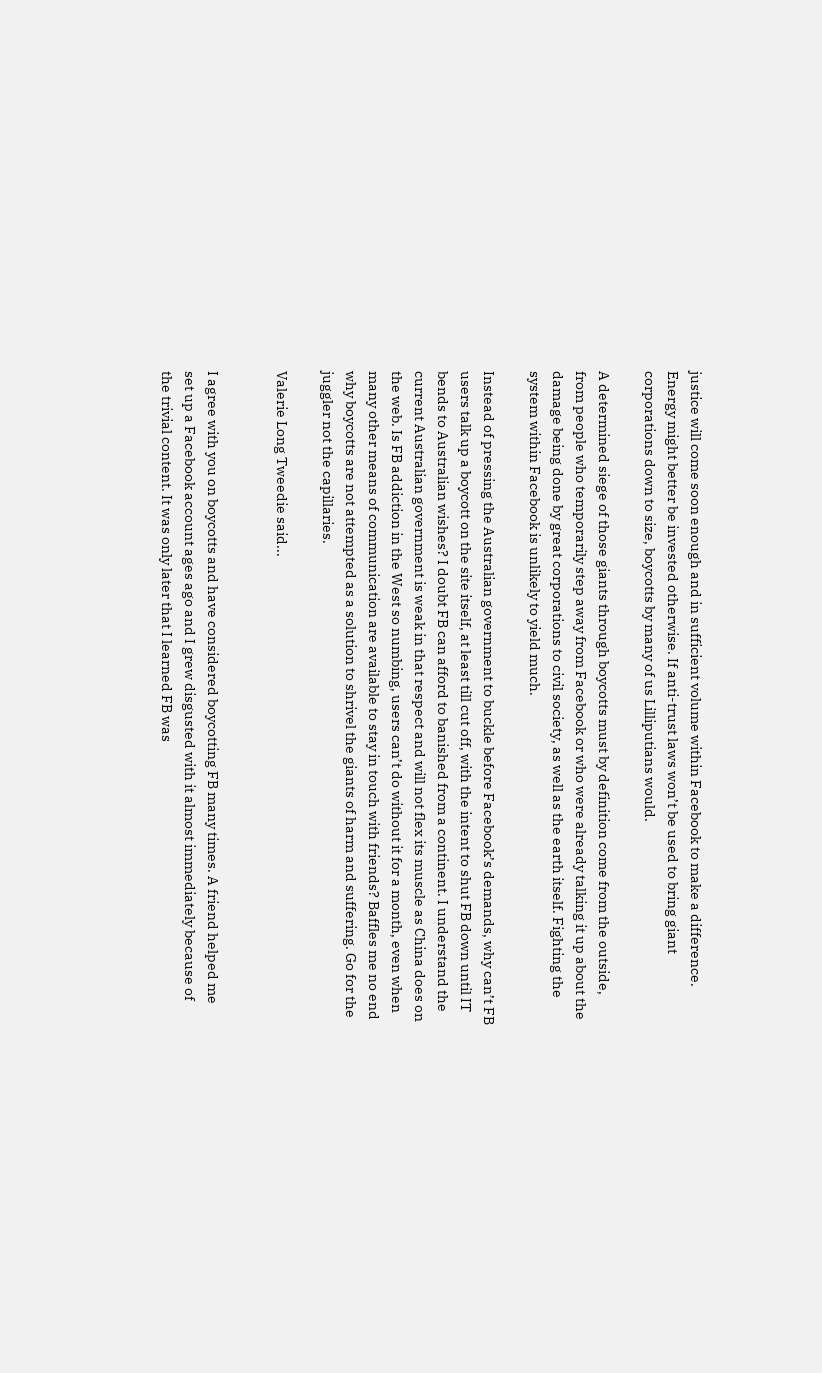justice will come soon enough and in sufficient volume within Facebook to make a difference. Energy might better be invested otherwise. If anti-trust laws won’t be used to bring giant corporations down to size, boycotts by many of us Lilliputians would.

A determined siege of those giants through boycotts must by definition come from the outside, from people who temporarily step away from Facebook or who were already talking it up about the damage being done by great corporations to civil society, as well as the earth itself. Fighting the system within Facebook is unlikely to yield much.

Instead of pressing the Australian government to buckle before Facebook’s demands, why can’t FB users talk up a boycott on the site itself, at least till cut off, with the intent to shut FB down until IT bends to Australian wishes? I doubt FB can afford to banished from a continent. I understand the current Australian government is weak in that respect and will not flex its muscle as China does on the web. Is FB addiction in the West so numbing, users can’t do without it for a month, even when many other means of communication are available to stay in touch with friends? Baffles me no end why boycotts are not attempted as a solution to shrivel the giants of harm and suffering. Go for the juggler not the capillaries.

Valerie Long Tweedie said...


I agree with you on boycotts and have considered boycotting FB many times. A friend helped me set up a Facebook account ages ago and I grew disgusted with it almost immediately because of the trivial content. It was only later that I learned FB was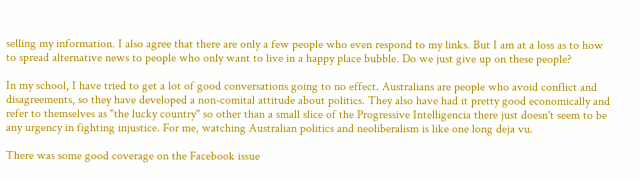selling my information. I also agree that there are only a few people who even respond to my links. But I am at a loss as to how to spread alternative news to people who only want to live in a happy place bubble. Do we just give up on these people?

In my school, I have tried to get a lot of good conversations going to no effect. Australians are people who avoid conflict and disagreements, so they have developed a non-comital attitude about politics. They also have had it pretty good economically and refer to themselves as "the lucky country" so other than a small slice of the Progressive Intelligencia there just doesn't seem to be any urgency in fighting injustice. For me, watching Australian politics and neoliberalism is like one long deja vu.

There was some good coverage on the Facebook issue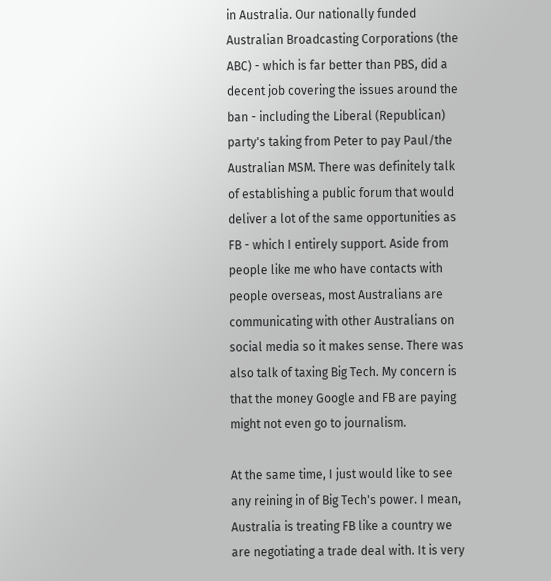in Australia. Our nationally funded Australian Broadcasting Corporations (the ABC) - which is far better than PBS, did a decent job covering the issues around the ban - including the Liberal (Republican) party's taking from Peter to pay Paul/the Australian MSM. There was definitely talk of establishing a public forum that would deliver a lot of the same opportunities as FB - which I entirely support. Aside from people like me who have contacts with people overseas, most Australians are communicating with other Australians on social media so it makes sense. There was also talk of taxing Big Tech. My concern is that the money Google and FB are paying might not even go to journalism.

At the same time, I just would like to see any reining in of Big Tech's power. I mean, Australia is treating FB like a country we are negotiating a trade deal with. It is very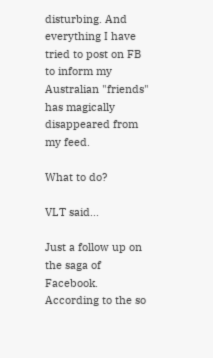disturbing. And everything I have tried to post on FB to inform my Australian "friends" has magically disappeared from my feed.

What to do?

VLT said...

Just a follow up on the saga of Facebook. According to the so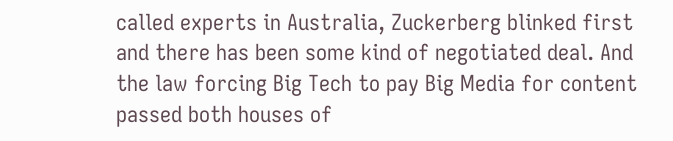called experts in Australia, Zuckerberg blinked first and there has been some kind of negotiated deal. And the law forcing Big Tech to pay Big Media for content passed both houses of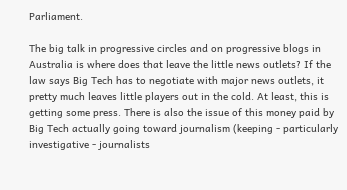Parliament.

The big talk in progressive circles and on progressive blogs in Australia is where does that leave the little news outlets? If the law says Big Tech has to negotiate with major news outlets, it pretty much leaves little players out in the cold. At least, this is getting some press. There is also the issue of this money paid by Big Tech actually going toward journalism (keeping - particularly investigative - journalists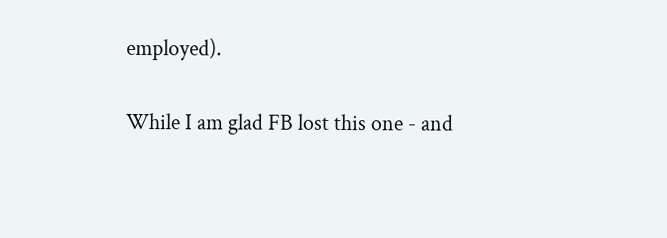employed).

While I am glad FB lost this one - and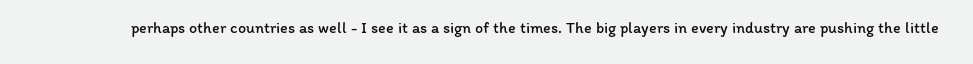perhaps other countries as well - I see it as a sign of the times. The big players in every industry are pushing the little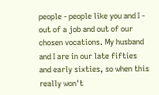people - people like you and I - out of a job and out of our chosen vocations. My husband and I are in our late fifties and early sixties, so when this really won't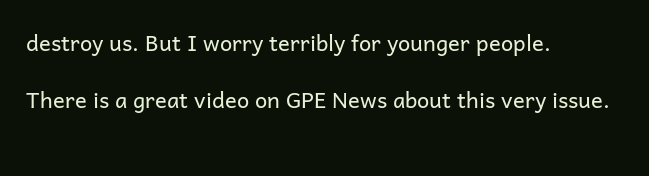destroy us. But I worry terribly for younger people.

There is a great video on GPE News about this very issue.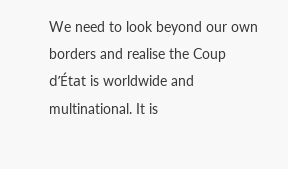We need to look beyond our own borders and realise the Coup d’État is worldwide and multinational. It is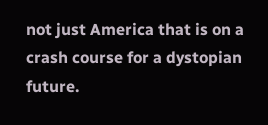not just America that is on a crash course for a dystopian future.